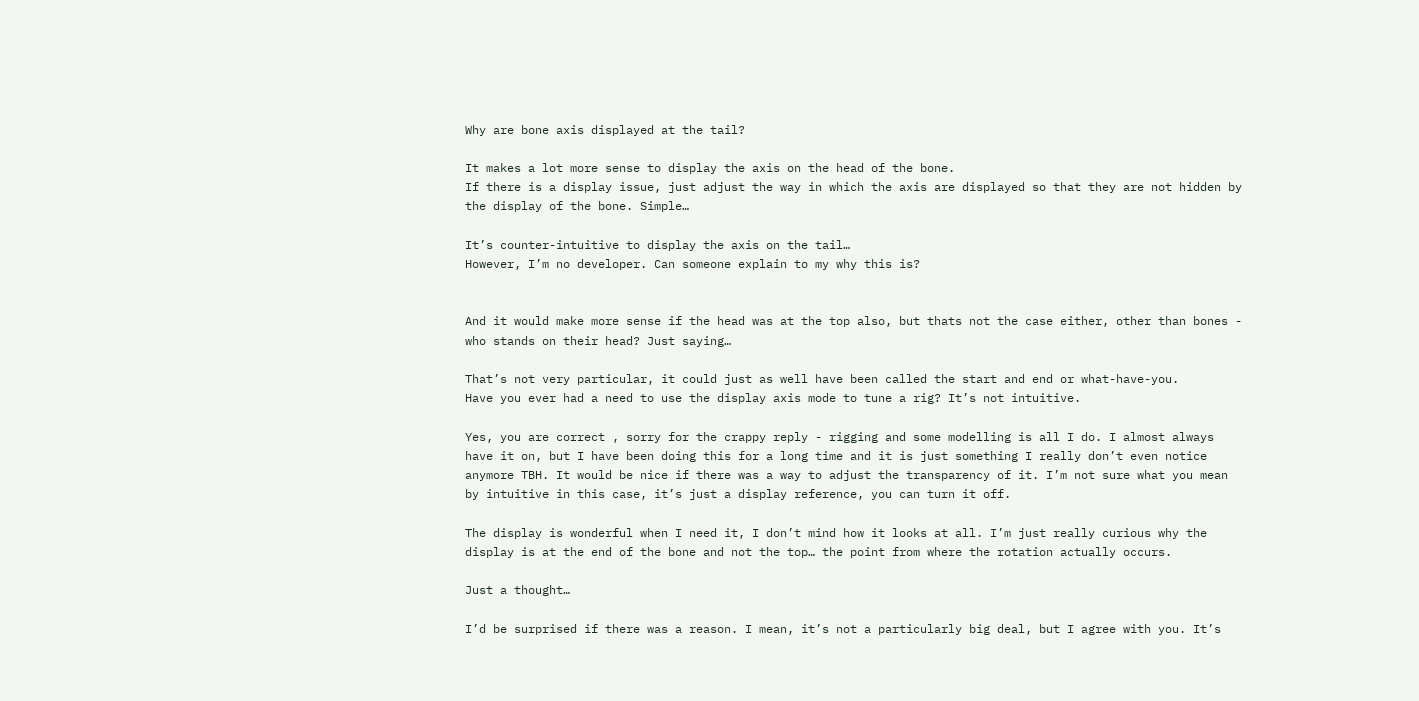Why are bone axis displayed at the tail?

It makes a lot more sense to display the axis on the head of the bone.
If there is a display issue, just adjust the way in which the axis are displayed so that they are not hidden by the display of the bone. Simple…

It’s counter-intuitive to display the axis on the tail…
However, I’m no developer. Can someone explain to my why this is?


And it would make more sense if the head was at the top also, but thats not the case either, other than bones - who stands on their head? Just saying…

That’s not very particular, it could just as well have been called the start and end or what-have-you.
Have you ever had a need to use the display axis mode to tune a rig? It’s not intuitive.

Yes, you are correct , sorry for the crappy reply - rigging and some modelling is all I do. I almost always have it on, but I have been doing this for a long time and it is just something I really don’t even notice anymore TBH. It would be nice if there was a way to adjust the transparency of it. I’m not sure what you mean by intuitive in this case, it’s just a display reference, you can turn it off.

The display is wonderful when I need it, I don’t mind how it looks at all. I’m just really curious why the display is at the end of the bone and not the top… the point from where the rotation actually occurs.

Just a thought…

I’d be surprised if there was a reason. I mean, it’s not a particularly big deal, but I agree with you. It’s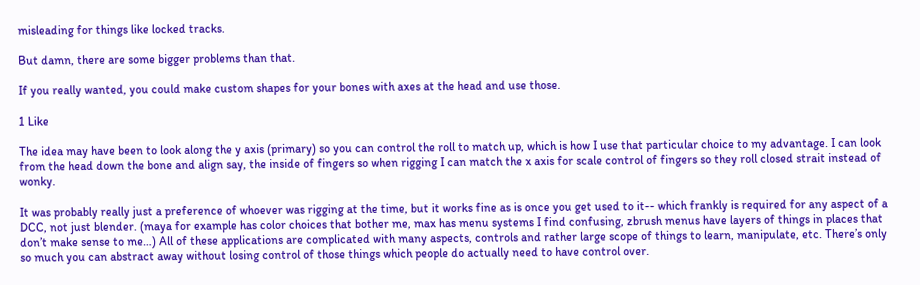misleading for things like locked tracks.

But damn, there are some bigger problems than that.

If you really wanted, you could make custom shapes for your bones with axes at the head and use those.

1 Like

The idea may have been to look along the y axis (primary) so you can control the roll to match up, which is how I use that particular choice to my advantage. I can look from the head down the bone and align say, the inside of fingers so when rigging I can match the x axis for scale control of fingers so they roll closed strait instead of wonky.

It was probably really just a preference of whoever was rigging at the time, but it works fine as is once you get used to it-- which frankly is required for any aspect of a DCC, not just blender. (maya for example has color choices that bother me, max has menu systems I find confusing, zbrush menus have layers of things in places that don’t make sense to me…) All of these applications are complicated with many aspects, controls and rather large scope of things to learn, manipulate, etc. There’s only so much you can abstract away without losing control of those things which people do actually need to have control over.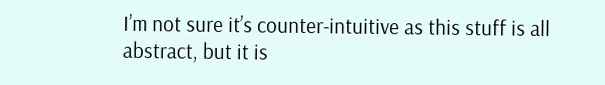I’m not sure it’s counter-intuitive as this stuff is all abstract, but it is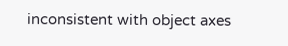inconsistent with object axes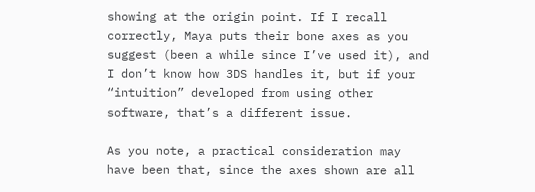showing at the origin point. If I recall correctly, Maya puts their bone axes as you suggest (been a while since I’ve used it), and I don’t know how 3DS handles it, but if your “intuition” developed from using other software, that’s a different issue.

As you note, a practical consideration may have been that, since the axes shown are all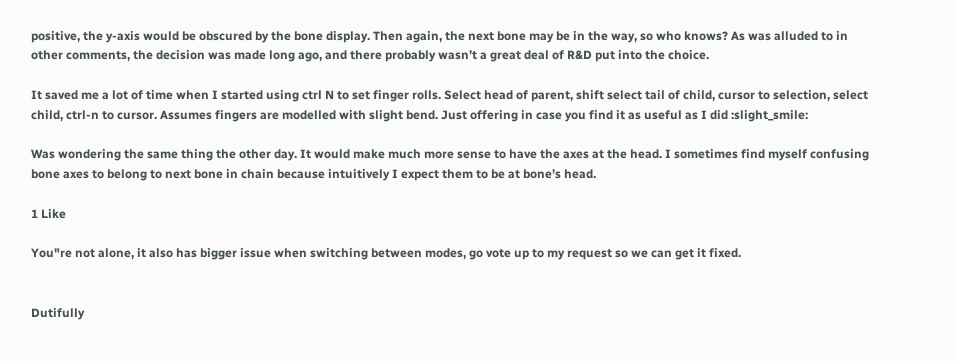positive, the y-axis would be obscured by the bone display. Then again, the next bone may be in the way, so who knows? As was alluded to in other comments, the decision was made long ago, and there probably wasn’t a great deal of R&D put into the choice.

It saved me a lot of time when I started using ctrl N to set finger rolls. Select head of parent, shift select tail of child, cursor to selection, select child, ctrl-n to cursor. Assumes fingers are modelled with slight bend. Just offering in case you find it as useful as I did :slight_smile:

Was wondering the same thing the other day. It would make much more sense to have the axes at the head. I sometimes find myself confusing bone axes to belong to next bone in chain because intuitively I expect them to be at bone’s head.

1 Like

You"re not alone, it also has bigger issue when switching between modes, go vote up to my request so we can get it fixed.


Dutifully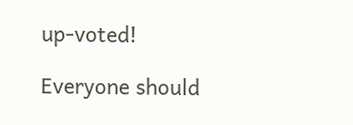up-voted!

Everyone should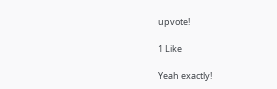upvote!

1 Like

Yeah exactly!